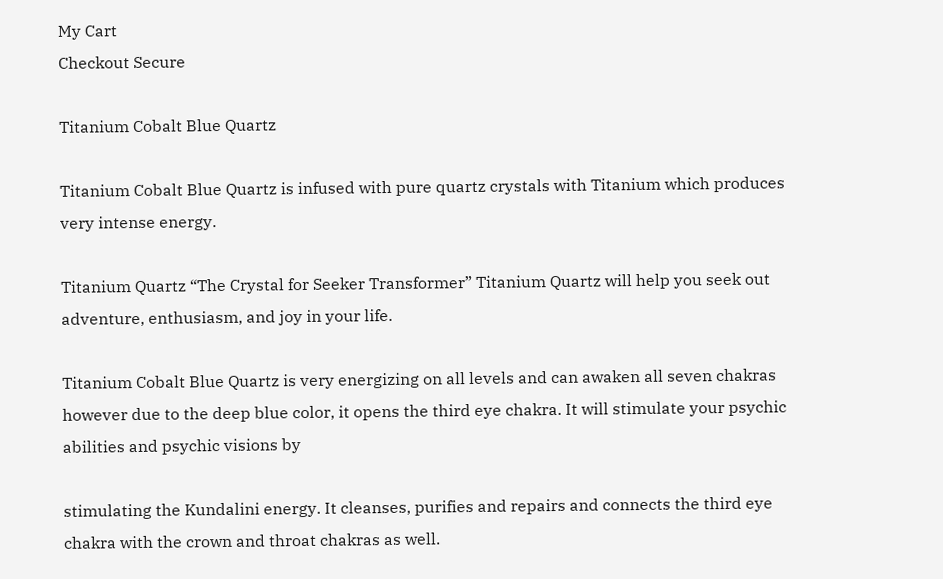My Cart
Checkout Secure

Titanium Cobalt Blue Quartz

Titanium Cobalt Blue Quartz is infused with pure quartz crystals with Titanium which produces very intense energy.

Titanium Quartz “The Crystal for Seeker Transformer” Titanium Quartz will help you seek out adventure, enthusiasm, and joy in your life.

Titanium Cobalt Blue Quartz is very energizing on all levels and can awaken all seven chakras however due to the deep blue color, it opens the third eye chakra. It will stimulate your psychic abilities and psychic visions by

stimulating the Kundalini energy. It cleanses, purifies and repairs and connects the third eye chakra with the crown and throat chakras as well.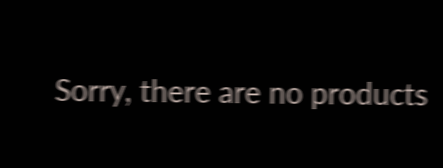Sorry, there are no products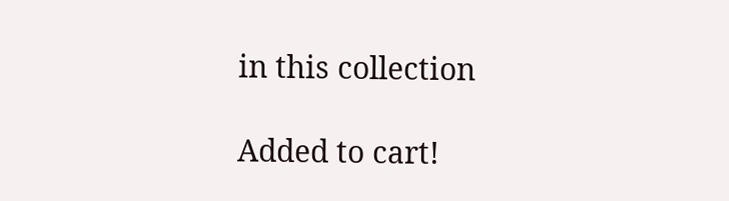in this collection

Added to cart!